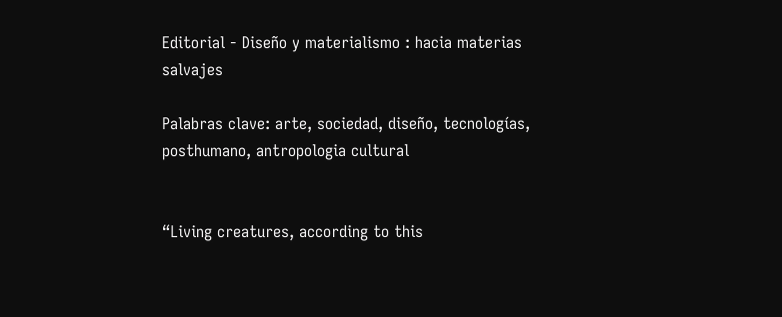Editorial - Diseño y materialismo : hacia materias salvajes

Palabras clave: arte, sociedad, diseño, tecnologías, posthumano, antropologia cultural


“Living creatures, according to this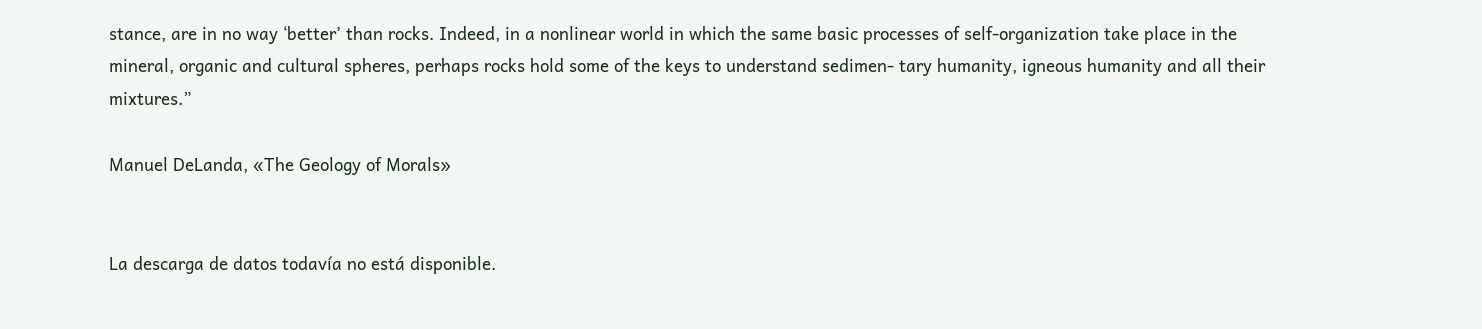stance, are in no way ‘better’ than rocks. Indeed, in a nonlinear world in which the same basic processes of self-organization take place in the mineral, organic and cultural spheres, perhaps rocks hold some of the keys to understand sedimen- tary humanity, igneous humanity and all their mixtures.”

Manuel DeLanda, «The Geology of Morals»


La descarga de datos todavía no está disponible.